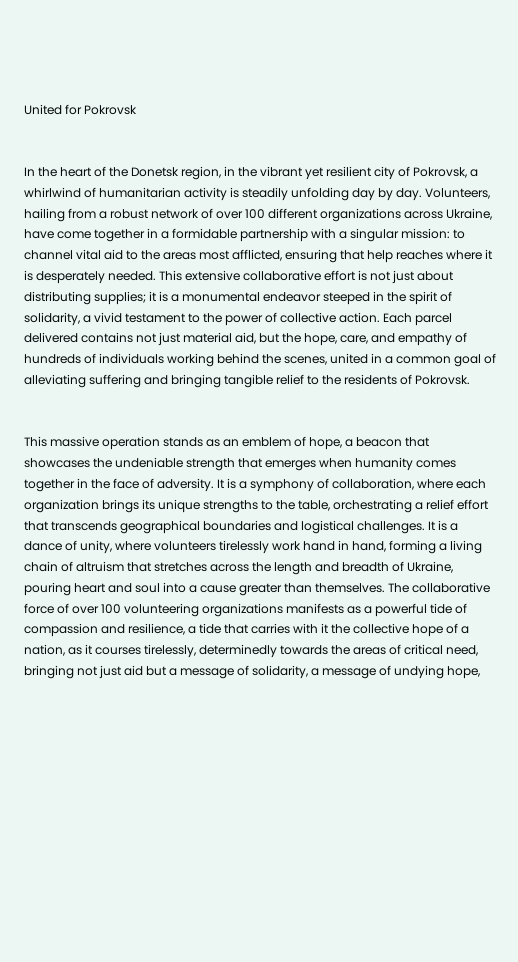United for Pokrovsk


In the heart of the Donetsk region, in the vibrant yet resilient city of Pokrovsk, a whirlwind of humanitarian activity is steadily unfolding day by day. Volunteers, hailing from a robust network of over 100 different organizations across Ukraine, have come together in a formidable partnership with a singular mission: to channel vital aid to the areas most afflicted, ensuring that help reaches where it is desperately needed. This extensive collaborative effort is not just about distributing supplies; it is a monumental endeavor steeped in the spirit of solidarity, a vivid testament to the power of collective action. Each parcel delivered contains not just material aid, but the hope, care, and empathy of hundreds of individuals working behind the scenes, united in a common goal of alleviating suffering and bringing tangible relief to the residents of Pokrovsk.


This massive operation stands as an emblem of hope, a beacon that showcases the undeniable strength that emerges when humanity comes together in the face of adversity. It is a symphony of collaboration, where each organization brings its unique strengths to the table, orchestrating a relief effort that transcends geographical boundaries and logistical challenges. It is a dance of unity, where volunteers tirelessly work hand in hand, forming a living chain of altruism that stretches across the length and breadth of Ukraine, pouring heart and soul into a cause greater than themselves. The collaborative force of over 100 volunteering organizations manifests as a powerful tide of compassion and resilience, a tide that carries with it the collective hope of a nation, as it courses tirelessly, determinedly towards the areas of critical need, bringing not just aid but a message of solidarity, a message of undying hope,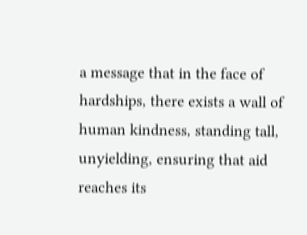a message that in the face of hardships, there exists a wall of human kindness, standing tall, unyielding, ensuring that aid reaches its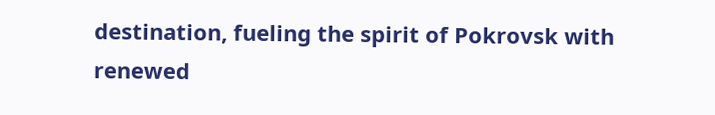destination, fueling the spirit of Pokrovsk with renewed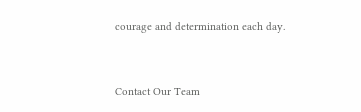courage and determination each day.


Contact Our Team